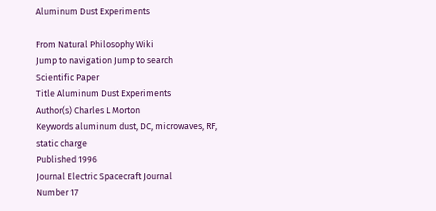Aluminum Dust Experiments

From Natural Philosophy Wiki
Jump to navigation Jump to search
Scientific Paper
Title Aluminum Dust Experiments
Author(s) Charles L Morton
Keywords aluminum dust, DC, microwaves, RF, static charge
Published 1996
Journal Electric Spacecraft Journal
Number 17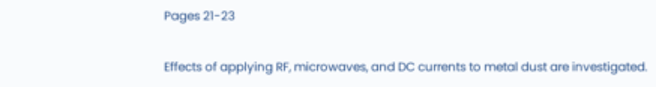Pages 21-23


Effects of applying RF, microwaves, and DC currents to metal dust are investigated.